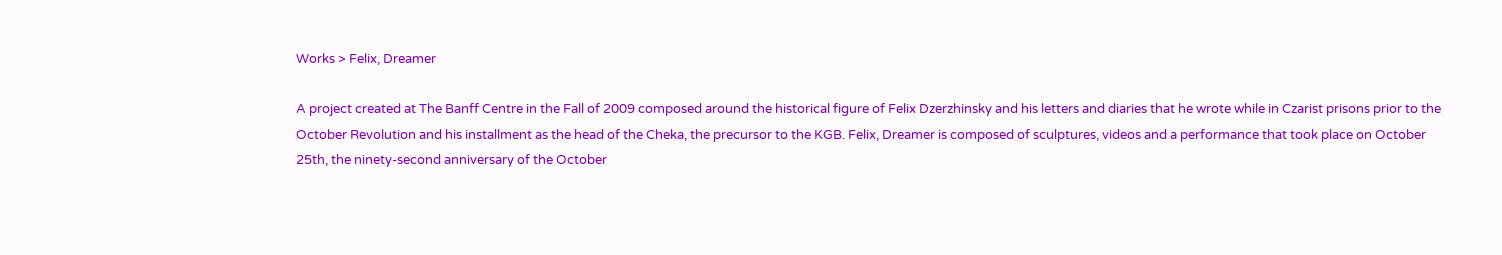Works > Felix, Dreamer

A project created at The Banff Centre in the Fall of 2009 composed around the historical figure of Felix Dzerzhinsky and his letters and diaries that he wrote while in Czarist prisons prior to the October Revolution and his installment as the head of the Cheka, the precursor to the KGB. Felix, Dreamer is composed of sculptures, videos and a performance that took place on October 25th, the ninety-second anniversary of the October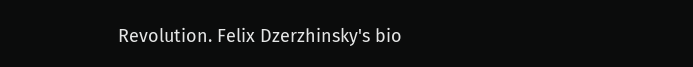Revolution. Felix Dzerzhinsky's bio